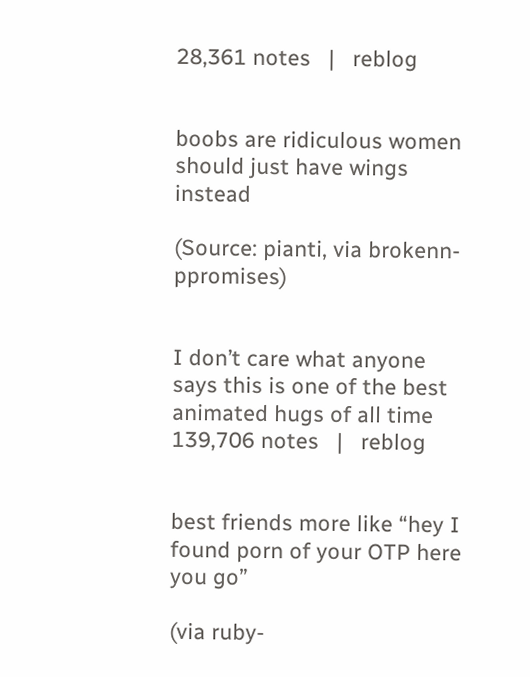28,361 notes   |   reblog


boobs are ridiculous women should just have wings instead

(Source: pianti, via brokenn-ppromises)


I don’t care what anyone says this is one of the best animated hugs of all time
139,706 notes   |   reblog


best friends more like “hey I found porn of your OTP here you go”

(via ruby-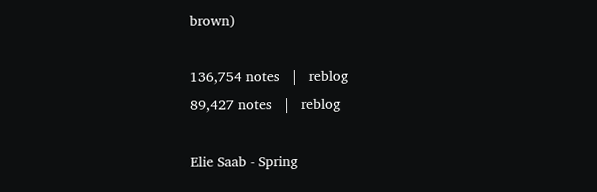brown)

136,754 notes   |   reblog
89,427 notes   |   reblog

Elie Saab - Spring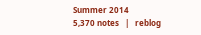Summer 2014
5,370 notes   |   reblog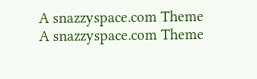A snazzyspace.com Theme A snazzyspace.com Theme